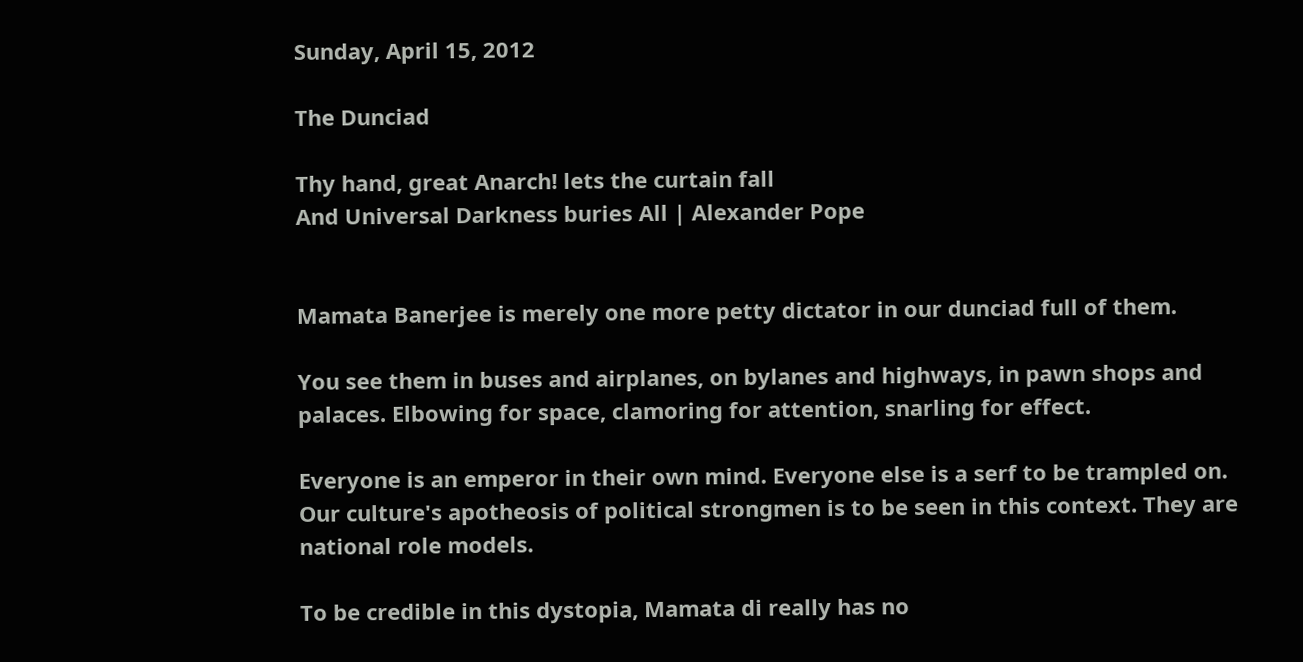Sunday, April 15, 2012

The Dunciad

Thy hand, great Anarch! lets the curtain fall
And Universal Darkness buries All | Alexander Pope


Mamata Banerjee is merely one more petty dictator in our dunciad full of them.

You see them in buses and airplanes, on bylanes and highways, in pawn shops and palaces. Elbowing for space, clamoring for attention, snarling for effect.

Everyone is an emperor in their own mind. Everyone else is a serf to be trampled on. Our culture's apotheosis of political strongmen is to be seen in this context. They are national role models.

To be credible in this dystopia, Mamata di really has no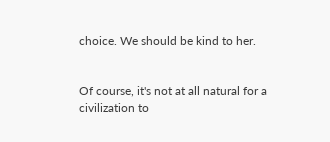choice. We should be kind to her.


Of course, it's not at all natural for a civilization to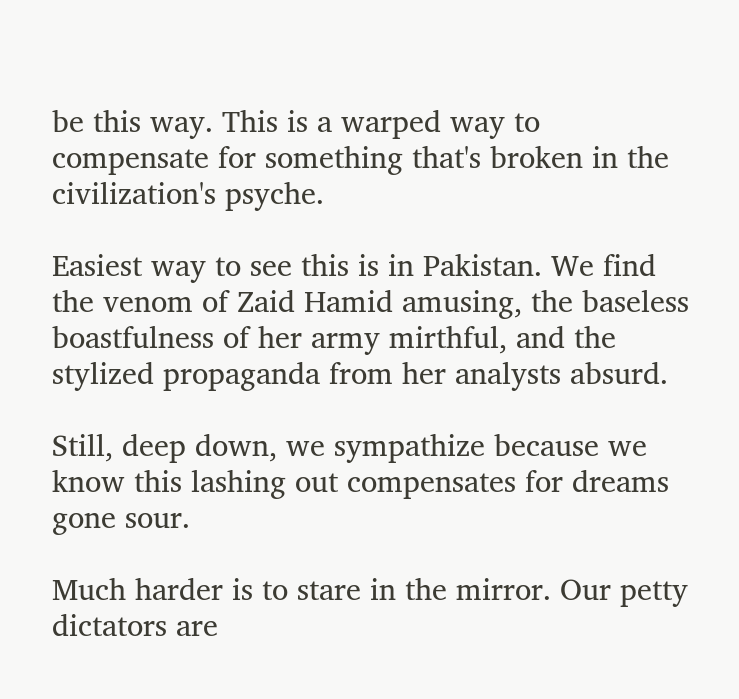be this way. This is a warped way to compensate for something that's broken in the civilization's psyche.

Easiest way to see this is in Pakistan. We find the venom of Zaid Hamid amusing, the baseless boastfulness of her army mirthful, and the stylized propaganda from her analysts absurd.

Still, deep down, we sympathize because we know this lashing out compensates for dreams gone sour.

Much harder is to stare in the mirror. Our petty dictators are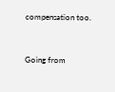compensation too.


Going from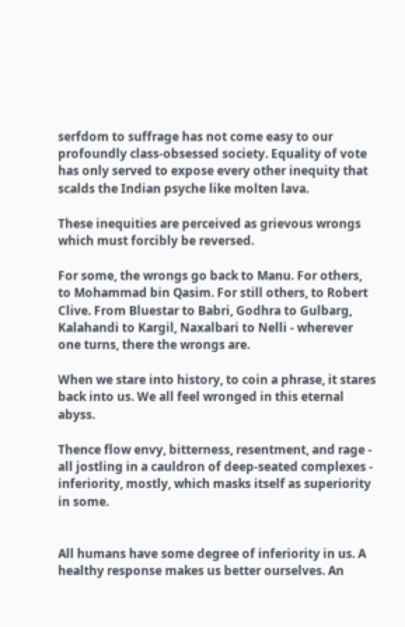serfdom to suffrage has not come easy to our profoundly class-obsessed society. Equality of vote has only served to expose every other inequity that scalds the Indian psyche like molten lava.

These inequities are perceived as grievous wrongs which must forcibly be reversed.

For some, the wrongs go back to Manu. For others, to Mohammad bin Qasim. For still others, to Robert Clive. From Bluestar to Babri, Godhra to Gulbarg, Kalahandi to Kargil, Naxalbari to Nelli - wherever one turns, there the wrongs are.

When we stare into history, to coin a phrase, it stares back into us. We all feel wronged in this eternal abyss.

Thence flow envy, bitterness, resentment, and rage - all jostling in a cauldron of deep-seated complexes - inferiority, mostly, which masks itself as superiority in some.


All humans have some degree of inferiority in us. A healthy response makes us better ourselves. An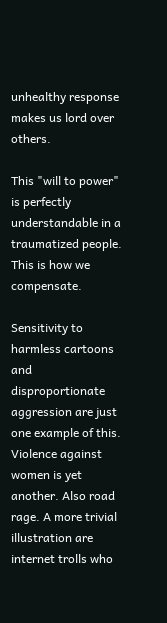unhealthy response makes us lord over others.

This "will to power" is perfectly understandable in a traumatized people. This is how we compensate.

Sensitivity to harmless cartoons and disproportionate aggression are just one example of this. Violence against women is yet another. Also road rage. A more trivial illustration are internet trolls who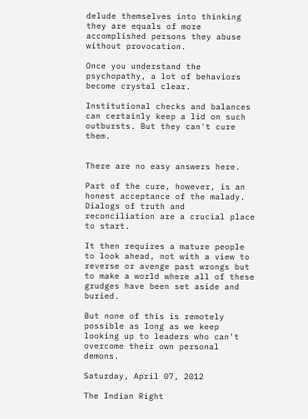delude themselves into thinking they are equals of more accomplished persons they abuse without provocation.

Once you understand the psychopathy, a lot of behaviors become crystal clear.

Institutional checks and balances can certainly keep a lid on such outbursts. But they can't cure them.


There are no easy answers here.

Part of the cure, however, is an honest acceptance of the malady. Dialogs of truth and reconciliation are a crucial place to start.

It then requires a mature people to look ahead, not with a view to reverse or avenge past wrongs but to make a world where all of these grudges have been set aside and buried.

But none of this is remotely possible as long as we keep looking up to leaders who can't overcome their own personal demons.

Saturday, April 07, 2012

The Indian Right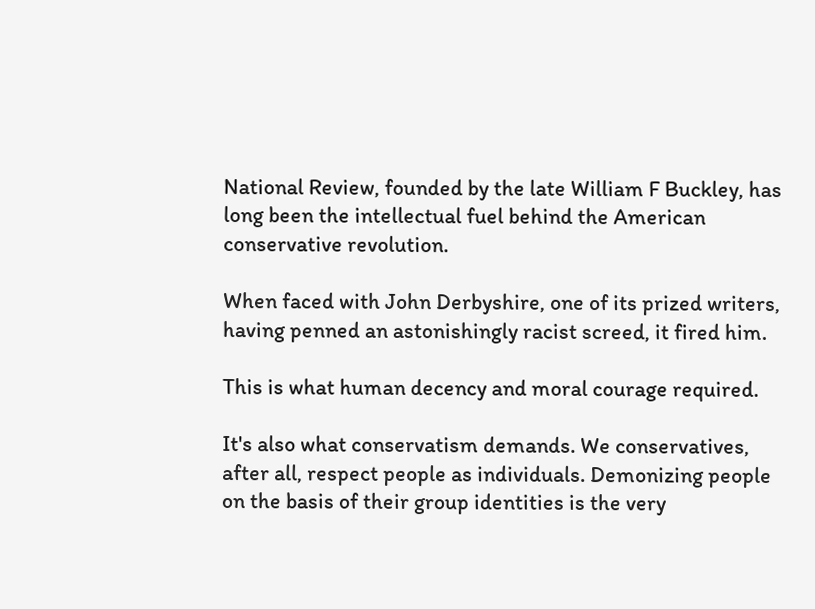National Review, founded by the late William F Buckley, has long been the intellectual fuel behind the American conservative revolution.

When faced with John Derbyshire, one of its prized writers, having penned an astonishingly racist screed, it fired him.

This is what human decency and moral courage required.

It's also what conservatism demands. We conservatives, after all, respect people as individuals. Demonizing people on the basis of their group identities is the very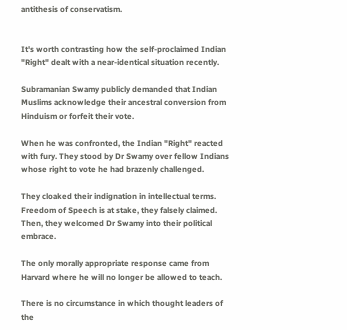antithesis of conservatism.


It's worth contrasting how the self-proclaimed Indian "Right" dealt with a near-identical situation recently.

Subramanian Swamy publicly demanded that Indian Muslims acknowledge their ancestral conversion from Hinduism or forfeit their vote.

When he was confronted, the Indian "Right" reacted with fury. They stood by Dr Swamy over fellow Indians whose right to vote he had brazenly challenged.

They cloaked their indignation in intellectual terms. Freedom of Speech is at stake, they falsely claimed. Then, they welcomed Dr Swamy into their political embrace.

The only morally appropriate response came from Harvard where he will no longer be allowed to teach.

There is no circumstance in which thought leaders of the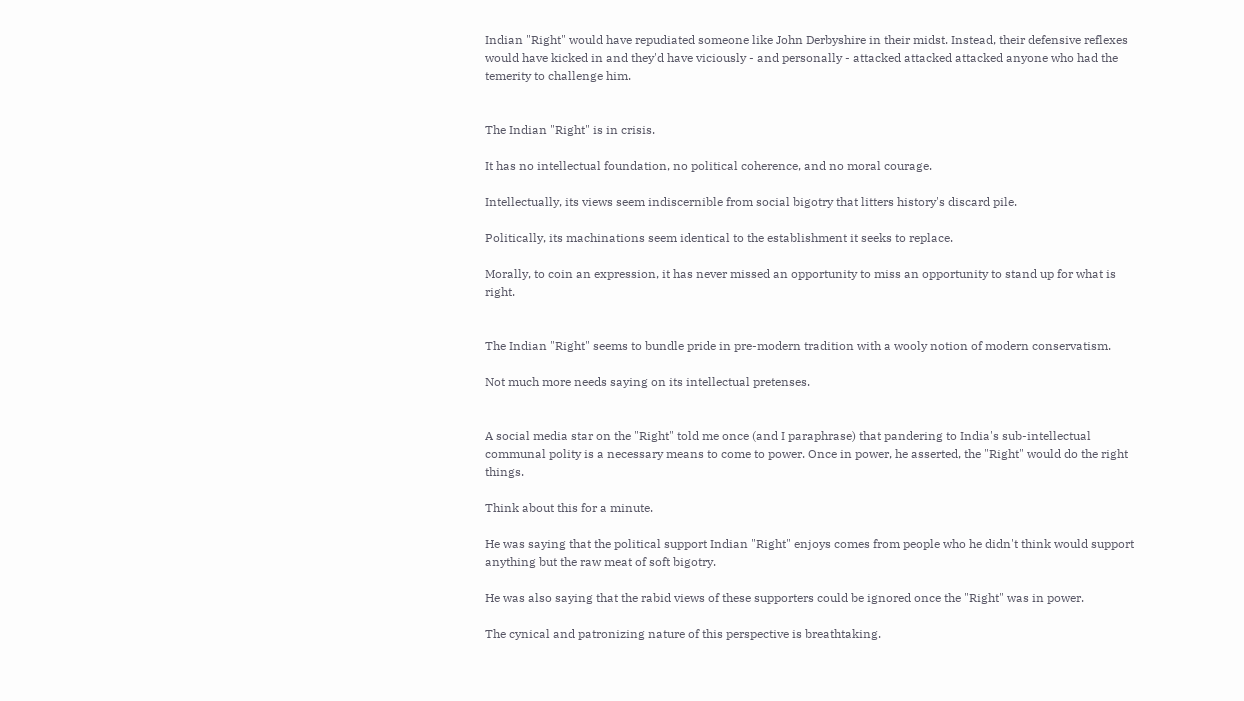Indian "Right" would have repudiated someone like John Derbyshire in their midst. Instead, their defensive reflexes would have kicked in and they'd have viciously - and personally - attacked attacked attacked anyone who had the temerity to challenge him.


The Indian "Right" is in crisis.

It has no intellectual foundation, no political coherence, and no moral courage.

Intellectually, its views seem indiscernible from social bigotry that litters history's discard pile.

Politically, its machinations seem identical to the establishment it seeks to replace.

Morally, to coin an expression, it has never missed an opportunity to miss an opportunity to stand up for what is right.


The Indian "Right" seems to bundle pride in pre-modern tradition with a wooly notion of modern conservatism.

Not much more needs saying on its intellectual pretenses.


A social media star on the "Right" told me once (and I paraphrase) that pandering to India's sub-intellectual communal polity is a necessary means to come to power. Once in power, he asserted, the "Right" would do the right things.

Think about this for a minute.

He was saying that the political support Indian "Right" enjoys comes from people who he didn't think would support anything but the raw meat of soft bigotry.

He was also saying that the rabid views of these supporters could be ignored once the "Right" was in power.

The cynical and patronizing nature of this perspective is breathtaking.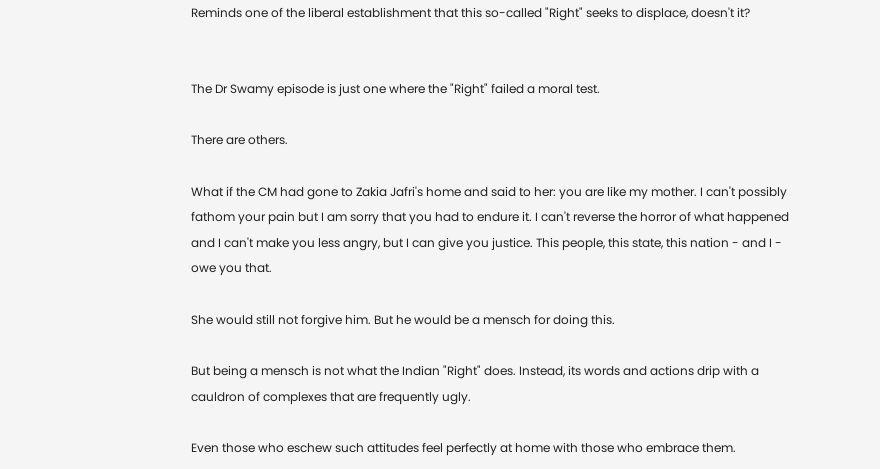Reminds one of the liberal establishment that this so-called "Right" seeks to displace, doesn't it?


The Dr Swamy episode is just one where the "Right" failed a moral test.

There are others.

What if the CM had gone to Zakia Jafri's home and said to her: you are like my mother. I can't possibly fathom your pain but I am sorry that you had to endure it. I can't reverse the horror of what happened and I can't make you less angry, but I can give you justice. This people, this state, this nation - and I -  owe you that.

She would still not forgive him. But he would be a mensch for doing this.

But being a mensch is not what the Indian "Right" does. Instead, its words and actions drip with a cauldron of complexes that are frequently ugly.

Even those who eschew such attitudes feel perfectly at home with those who embrace them.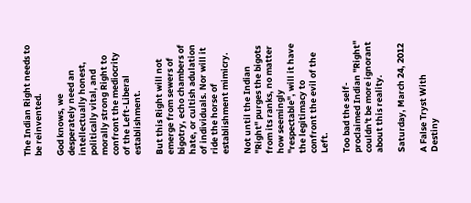The Indian Right needs to be reinvented.

God knows, we desperately need an intellectually honest, politically vital, and morally strong Right to confront the mediocrity of the Left-Liberal establishment.

But this Right will not emerge from sewers of bigotry, echo chambers of hate, or cultish adulation of individuals. Nor will it ride the horse of establishment mimicry.

Not until the Indian "Right" purges the bigots from its ranks, no matter how seemingly "respectable", will it have the legitimacy to confront the evil of the Left.

Too bad the self-proclaimed Indian "Right" couldn't be more ignorant about this reality.

Saturday, March 24, 2012

A False Tryst With Destiny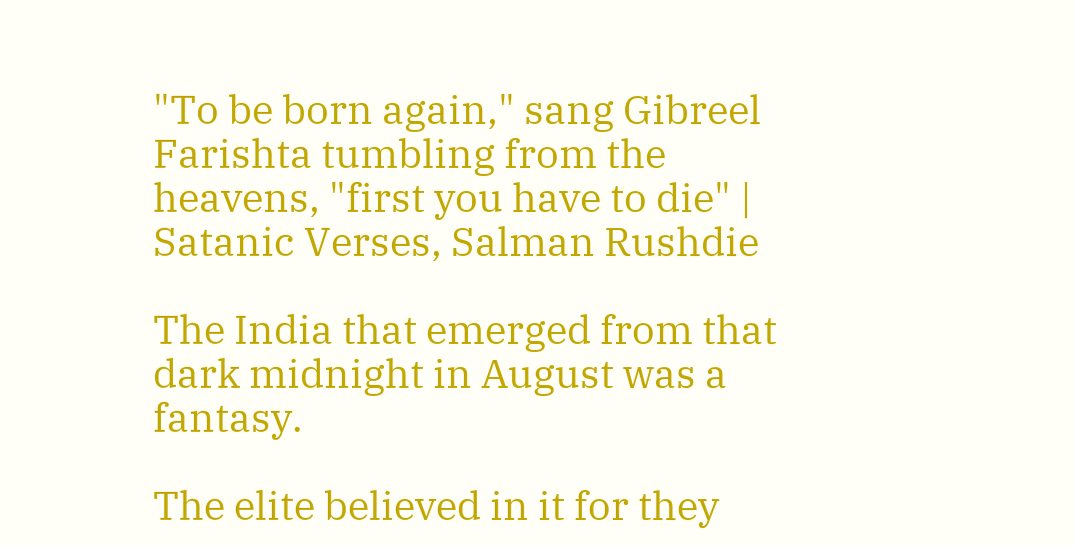"To be born again," sang Gibreel Farishta tumbling from the heavens, "first you have to die" | Satanic Verses, Salman Rushdie

The India that emerged from that dark midnight in August was a fantasy.

The elite believed in it for they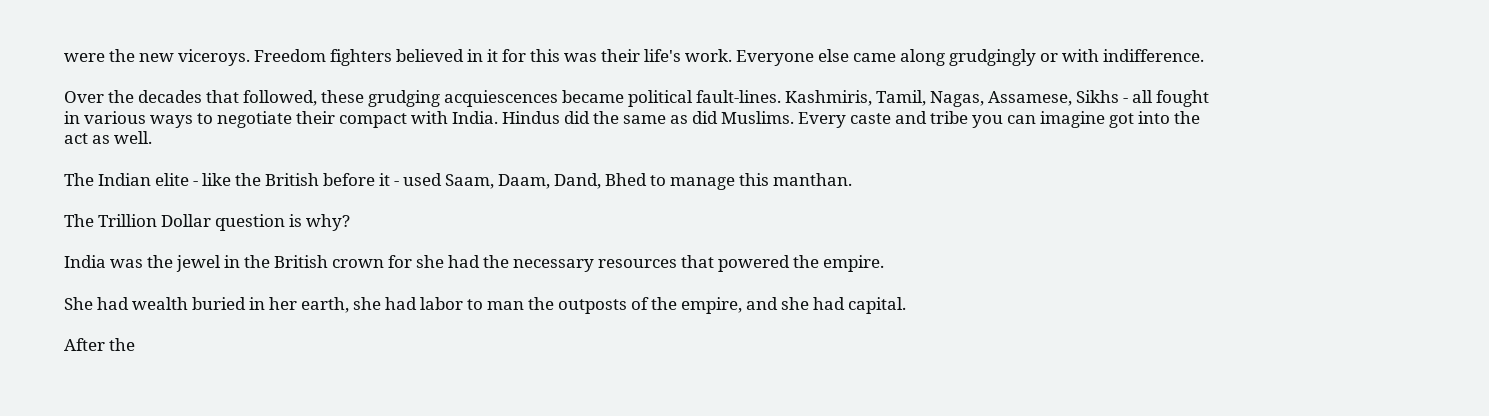were the new viceroys. Freedom fighters believed in it for this was their life's work. Everyone else came along grudgingly or with indifference.

Over the decades that followed, these grudging acquiescences became political fault-lines. Kashmiris, Tamil, Nagas, Assamese, Sikhs - all fought in various ways to negotiate their compact with India. Hindus did the same as did Muslims. Every caste and tribe you can imagine got into the act as well.

The Indian elite - like the British before it - used Saam, Daam, Dand, Bhed to manage this manthan.

The Trillion Dollar question is why?

India was the jewel in the British crown for she had the necessary resources that powered the empire.

She had wealth buried in her earth, she had labor to man the outposts of the empire, and she had capital.

After the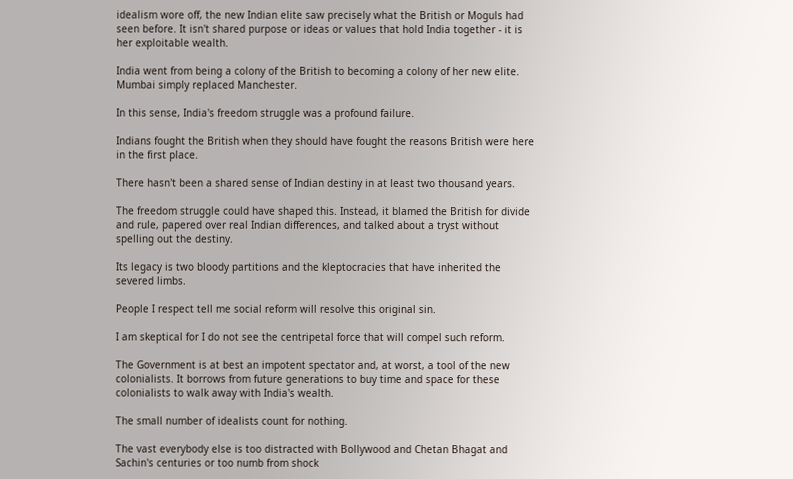idealism wore off, the new Indian elite saw precisely what the British or Moguls had seen before. It isn't shared purpose or ideas or values that hold India together - it is her exploitable wealth.

India went from being a colony of the British to becoming a colony of her new elite. Mumbai simply replaced Manchester.

In this sense, India's freedom struggle was a profound failure.

Indians fought the British when they should have fought the reasons British were here in the first place.

There hasn't been a shared sense of Indian destiny in at least two thousand years.

The freedom struggle could have shaped this. Instead, it blamed the British for divide and rule, papered over real Indian differences, and talked about a tryst without spelling out the destiny.

Its legacy is two bloody partitions and the kleptocracies that have inherited the severed limbs.

People I respect tell me social reform will resolve this original sin.

I am skeptical for I do not see the centripetal force that will compel such reform.

The Government is at best an impotent spectator and, at worst, a tool of the new colonialists. It borrows from future generations to buy time and space for these colonialists to walk away with India's wealth.

The small number of idealists count for nothing.

The vast everybody else is too distracted with Bollywood and Chetan Bhagat and Sachin's centuries or too numb from shock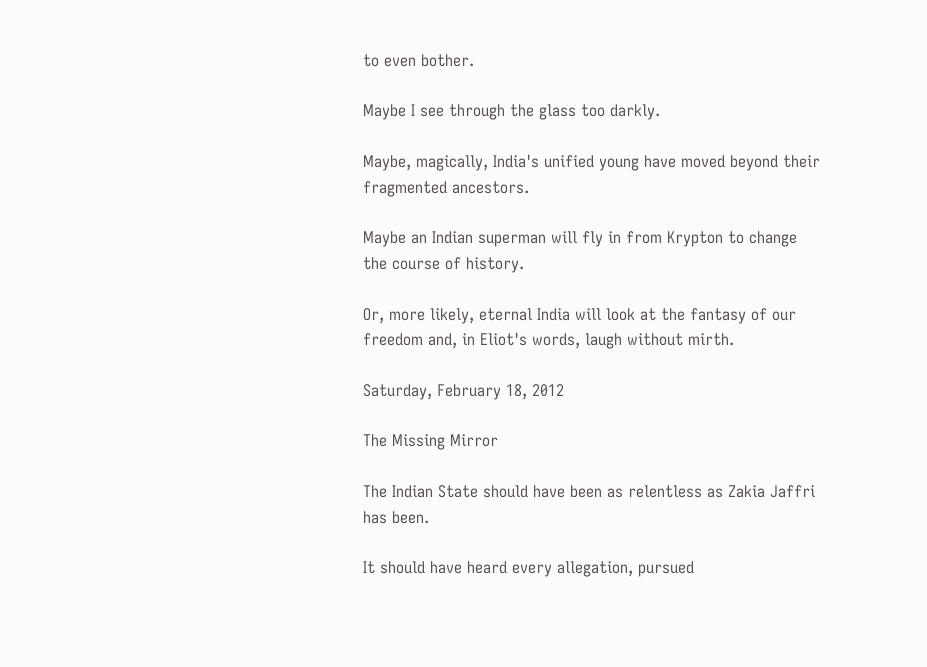to even bother.

Maybe I see through the glass too darkly.

Maybe, magically, India's unified young have moved beyond their fragmented ancestors.

Maybe an Indian superman will fly in from Krypton to change the course of history.

Or, more likely, eternal India will look at the fantasy of our freedom and, in Eliot's words, laugh without mirth.

Saturday, February 18, 2012

The Missing Mirror

The Indian State should have been as relentless as Zakia Jaffri has been.

It should have heard every allegation, pursued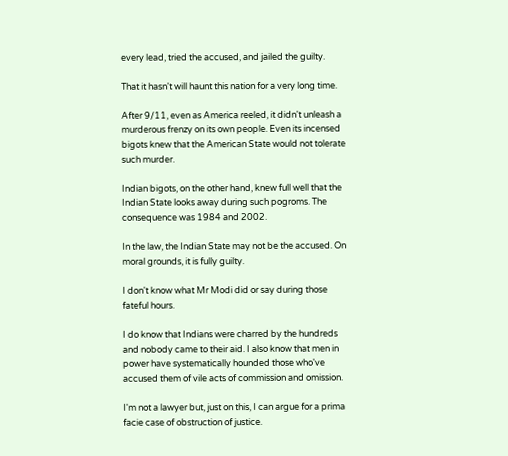every lead, tried the accused, and jailed the guilty.

That it hasn't will haunt this nation for a very long time.

After 9/11, even as America reeled, it didn't unleash a murderous frenzy on its own people. Even its incensed bigots knew that the American State would not tolerate such murder.

Indian bigots, on the other hand, knew full well that the Indian State looks away during such pogroms. The consequence was 1984 and 2002.

In the law, the Indian State may not be the accused. On moral grounds, it is fully guilty.

I don't know what Mr Modi did or say during those fateful hours.

I do know that Indians were charred by the hundreds and nobody came to their aid. I also know that men in power have systematically hounded those who've accused them of vile acts of commission and omission.

I'm not a lawyer but, just on this, I can argue for a prima facie case of obstruction of justice.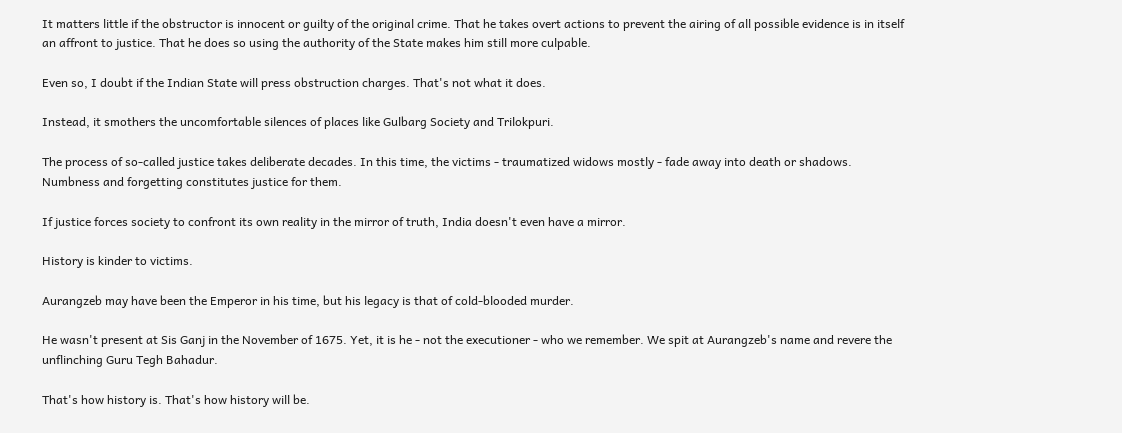It matters little if the obstructor is innocent or guilty of the original crime. That he takes overt actions to prevent the airing of all possible evidence is in itself an affront to justice. That he does so using the authority of the State makes him still more culpable.

Even so, I doubt if the Indian State will press obstruction charges. That's not what it does.

Instead, it smothers the uncomfortable silences of places like Gulbarg Society and Trilokpuri.

The process of so-called justice takes deliberate decades. In this time, the victims - traumatized widows mostly - fade away into death or shadows. Numbness and forgetting constitutes justice for them.

If justice forces society to confront its own reality in the mirror of truth, India doesn't even have a mirror.

History is kinder to victims.

Aurangzeb may have been the Emperor in his time, but his legacy is that of cold-blooded murder.

He wasn't present at Sis Ganj in the November of 1675. Yet, it is he - not the executioner - who we remember. We spit at Aurangzeb's name and revere the unflinching Guru Tegh Bahadur.

That's how history is. That's how history will be.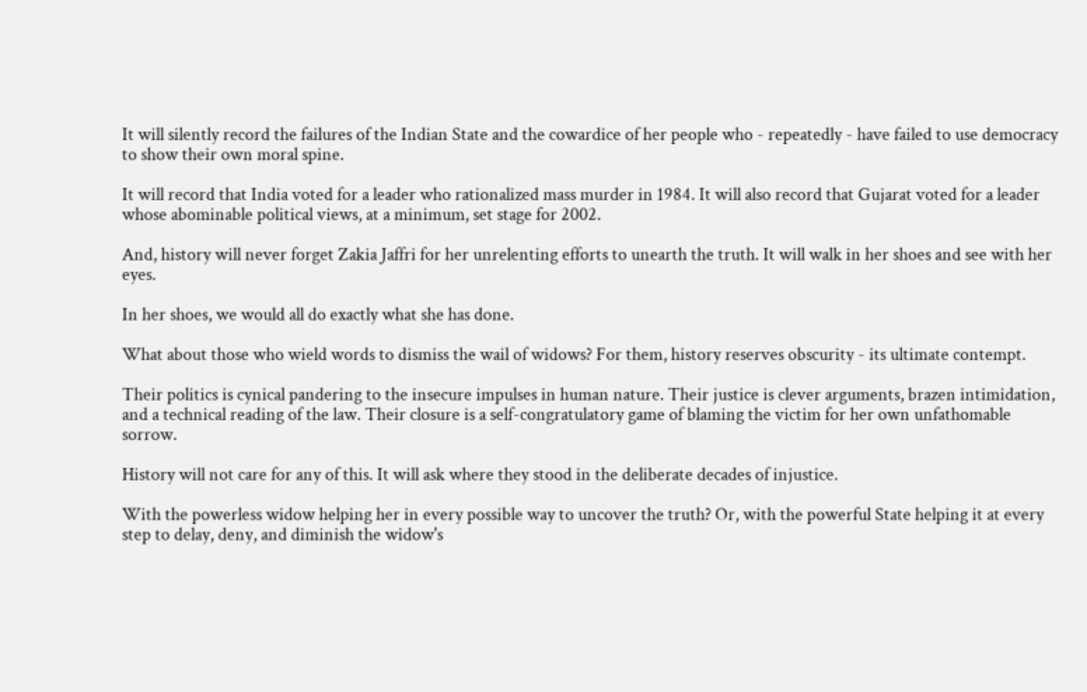It will silently record the failures of the Indian State and the cowardice of her people who - repeatedly - have failed to use democracy to show their own moral spine.

It will record that India voted for a leader who rationalized mass murder in 1984. It will also record that Gujarat voted for a leader whose abominable political views, at a minimum, set stage for 2002.

And, history will never forget Zakia Jaffri for her unrelenting efforts to unearth the truth. It will walk in her shoes and see with her eyes.

In her shoes, we would all do exactly what she has done.

What about those who wield words to dismiss the wail of widows? For them, history reserves obscurity - its ultimate contempt.

Their politics is cynical pandering to the insecure impulses in human nature. Their justice is clever arguments, brazen intimidation, and a technical reading of the law. Their closure is a self-congratulatory game of blaming the victim for her own unfathomable sorrow.

History will not care for any of this. It will ask where they stood in the deliberate decades of injustice.

With the powerless widow helping her in every possible way to uncover the truth? Or, with the powerful State helping it at every step to delay, deny, and diminish the widow's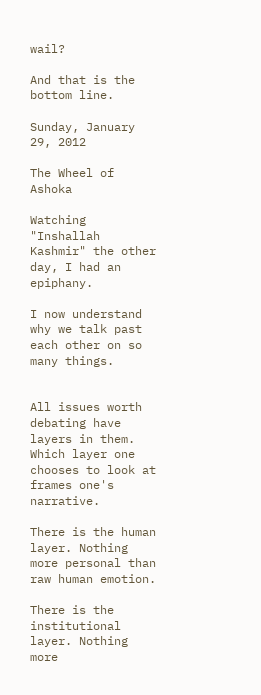wail?

And that is the bottom line.

Sunday, January 29, 2012

The Wheel of Ashoka

Watching "Inshallah Kashmir" the other day, I had an epiphany.

I now understand why we talk past each other on so many things.


All issues worth debating have layers in them. Which layer one chooses to look at frames one's narrative.

There is the human layer. Nothing more personal than raw human emotion.

There is the institutional layer. Nothing more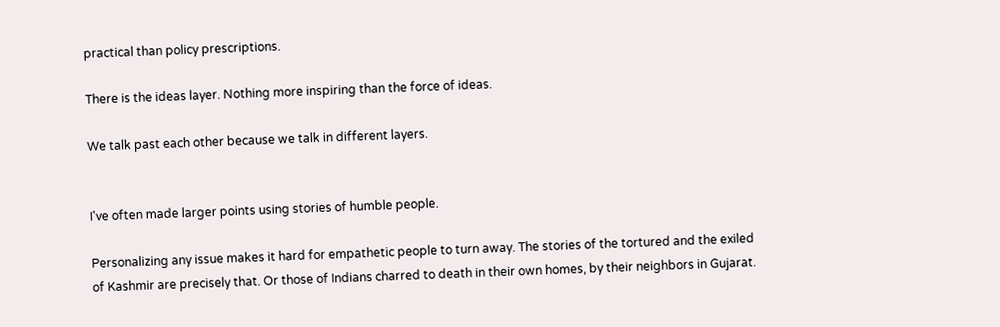practical than policy prescriptions.

There is the ideas layer. Nothing more inspiring than the force of ideas.

We talk past each other because we talk in different layers.


I've often made larger points using stories of humble people.

Personalizing any issue makes it hard for empathetic people to turn away. The stories of the tortured and the exiled of Kashmir are precisely that. Or those of Indians charred to death in their own homes, by their neighbors in Gujarat.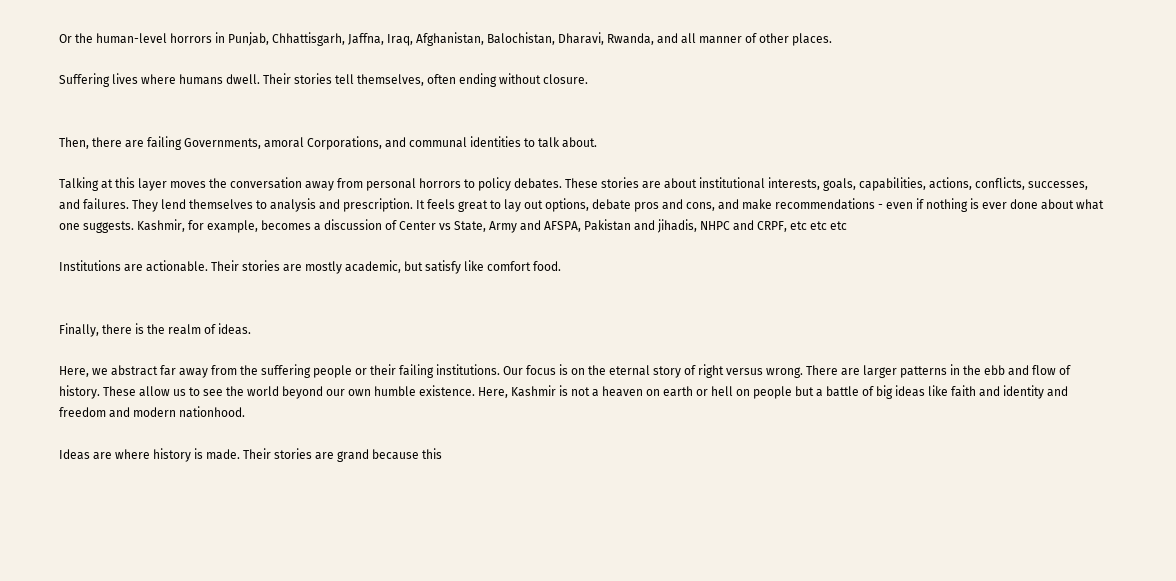Or the human-level horrors in Punjab, Chhattisgarh, Jaffna, Iraq, Afghanistan, Balochistan, Dharavi, Rwanda, and all manner of other places.

Suffering lives where humans dwell. Their stories tell themselves, often ending without closure.


Then, there are failing Governments, amoral Corporations, and communal identities to talk about.

Talking at this layer moves the conversation away from personal horrors to policy debates. These stories are about institutional interests, goals, capabilities, actions, conflicts, successes, and failures. They lend themselves to analysis and prescription. It feels great to lay out options, debate pros and cons, and make recommendations - even if nothing is ever done about what one suggests. Kashmir, for example, becomes a discussion of Center vs State, Army and AFSPA, Pakistan and jihadis, NHPC and CRPF, etc etc etc

Institutions are actionable. Their stories are mostly academic, but satisfy like comfort food.


Finally, there is the realm of ideas.

Here, we abstract far away from the suffering people or their failing institutions. Our focus is on the eternal story of right versus wrong. There are larger patterns in the ebb and flow of history. These allow us to see the world beyond our own humble existence. Here, Kashmir is not a heaven on earth or hell on people but a battle of big ideas like faith and identity and freedom and modern nationhood.

Ideas are where history is made. Their stories are grand because this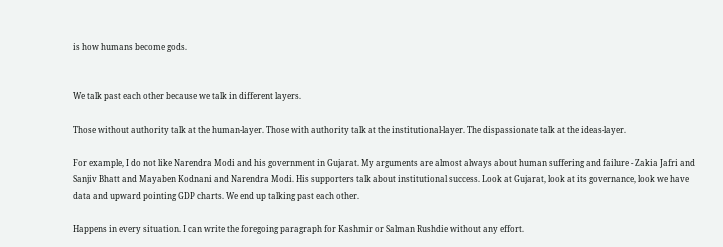is how humans become gods.


We talk past each other because we talk in different layers.

Those without authority talk at the human-layer. Those with authority talk at the institutional-layer. The dispassionate talk at the ideas-layer.

For example, I do not like Narendra Modi and his government in Gujarat. My arguments are almost always about human suffering and failure - Zakia Jafri and Sanjiv Bhatt and Mayaben Kodnani and Narendra Modi. His supporters talk about institutional success. Look at Gujarat, look at its governance, look we have data and upward pointing GDP charts. We end up talking past each other.

Happens in every situation. I can write the foregoing paragraph for Kashmir or Salman Rushdie without any effort.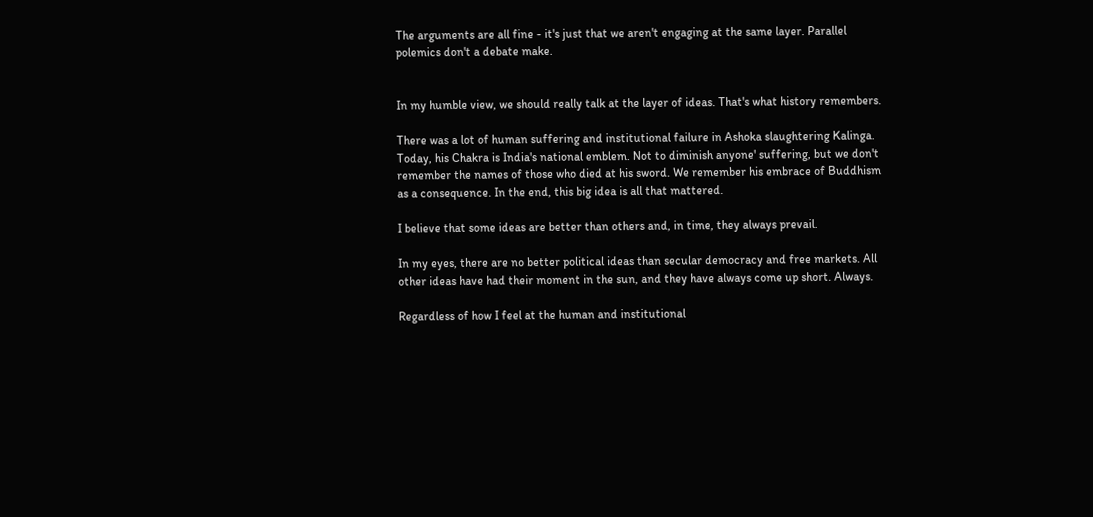The arguments are all fine - it's just that we aren't engaging at the same layer. Parallel polemics don't a debate make.


In my humble view, we should really talk at the layer of ideas. That's what history remembers.

There was a lot of human suffering and institutional failure in Ashoka slaughtering Kalinga. Today, his Chakra is India's national emblem. Not to diminish anyone' suffering, but we don't remember the names of those who died at his sword. We remember his embrace of Buddhism as a consequence. In the end, this big idea is all that mattered.

I believe that some ideas are better than others and, in time, they always prevail.

In my eyes, there are no better political ideas than secular democracy and free markets. All other ideas have had their moment in the sun, and they have always come up short. Always.

Regardless of how I feel at the human and institutional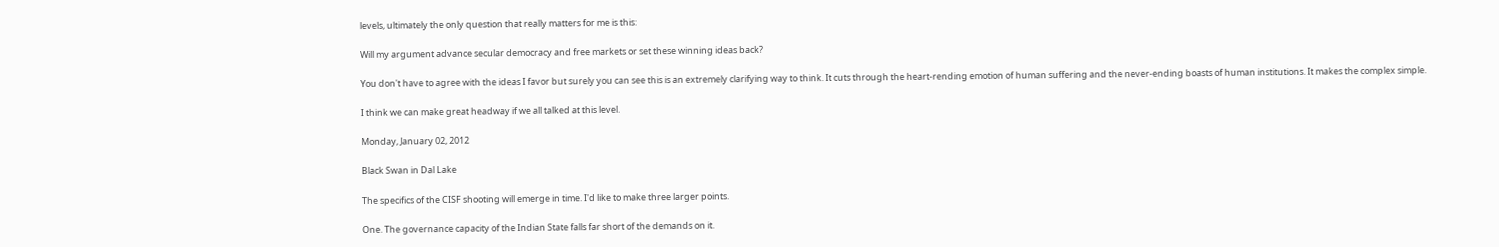levels, ultimately the only question that really matters for me is this:

Will my argument advance secular democracy and free markets or set these winning ideas back?

You don't have to agree with the ideas I favor but surely you can see this is an extremely clarifying way to think. It cuts through the heart-rending emotion of human suffering and the never-ending boasts of human institutions. It makes the complex simple.

I think we can make great headway if we all talked at this level.

Monday, January 02, 2012

Black Swan in Dal Lake

The specifics of the CISF shooting will emerge in time. I'd like to make three larger points.

One. The governance capacity of the Indian State falls far short of the demands on it.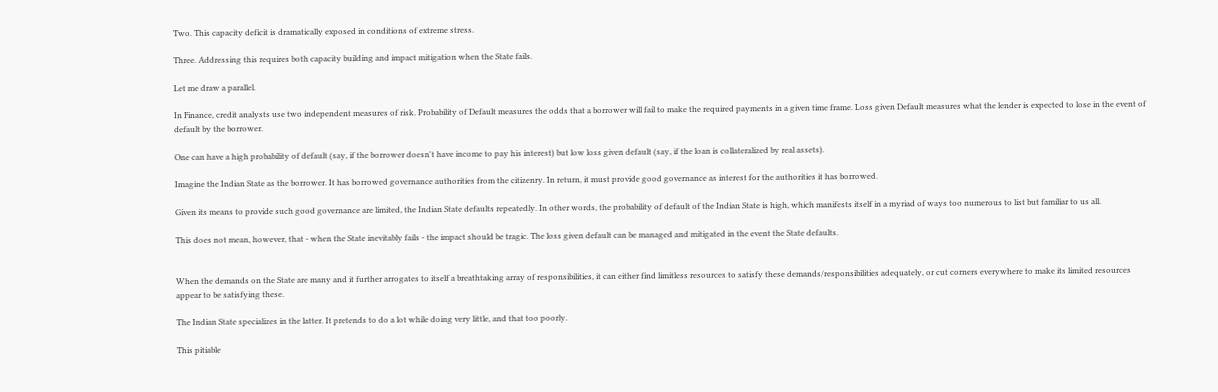Two. This capacity deficit is dramatically exposed in conditions of extreme stress.

Three. Addressing this requires both capacity building and impact mitigation when the State fails.

Let me draw a parallel.

In Finance, credit analysts use two independent measures of risk. Probability of Default measures the odds that a borrower will fail to make the required payments in a given time frame. Loss given Default measures what the lender is expected to lose in the event of default by the borrower.

One can have a high probability of default (say, if the borrower doesn't have income to pay his interest) but low loss given default (say, if the loan is collateralized by real assets).

Imagine the Indian State as the borrower. It has borrowed governance authorities from the citizenry. In return, it must provide good governance as interest for the authorities it has borrowed.

Given its means to provide such good governance are limited, the Indian State defaults repeatedly. In other words, the probability of default of the Indian State is high, which manifests itself in a myriad of ways too numerous to list but familiar to us all.

This does not mean, however, that - when the State inevitably fails - the impact should be tragic. The loss given default can be managed and mitigated in the event the State defaults.


When the demands on the State are many and it further arrogates to itself a breathtaking array of responsibilities, it can either find limitless resources to satisfy these demands/responsibilities adequately, or cut corners everywhere to make its limited resources appear to be satisfying these.

The Indian State specializes in the latter. It pretends to do a lot while doing very little, and that too poorly.

This pitiable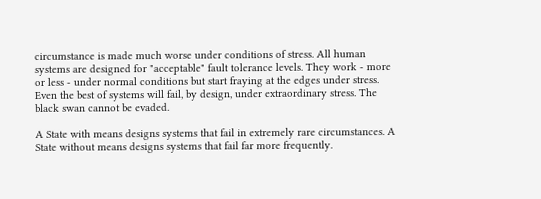circumstance is made much worse under conditions of stress. All human systems are designed for "acceptable" fault tolerance levels. They work - more or less - under normal conditions but start fraying at the edges under stress. Even the best of systems will fail, by design, under extraordinary stress. The black swan cannot be evaded.

A State with means designs systems that fail in extremely rare circumstances. A State without means designs systems that fail far more frequently.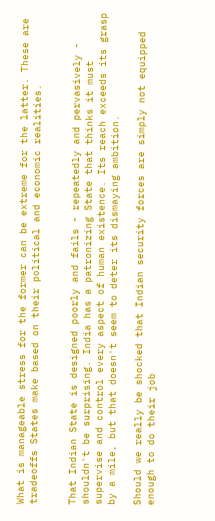What is manageable stress for the former can be extreme for the latter. These are tradeoffs States make based on their political and economic realities.


That Indian State is designed poorly and fails - repeatedly and pervasively - shouldn't be surprising. India has a patronizing State that thinks it must supervise and control every aspect of human existence. Its reach exceeds its grasp by a mile, but that doesn't seem to deter its dismaying ambition.

Should we really be shocked that Indian security forces are simply not equipped enough to do their job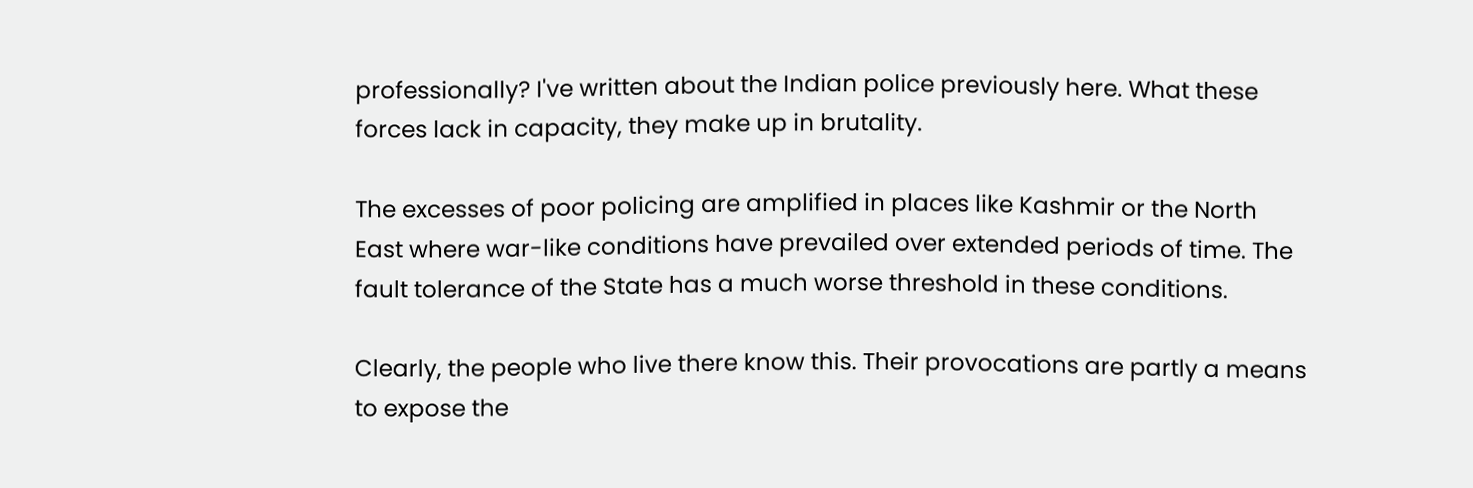professionally? I've written about the Indian police previously here. What these forces lack in capacity, they make up in brutality.

The excesses of poor policing are amplified in places like Kashmir or the North East where war-like conditions have prevailed over extended periods of time. The fault tolerance of the State has a much worse threshold in these conditions.

Clearly, the people who live there know this. Their provocations are partly a means to expose the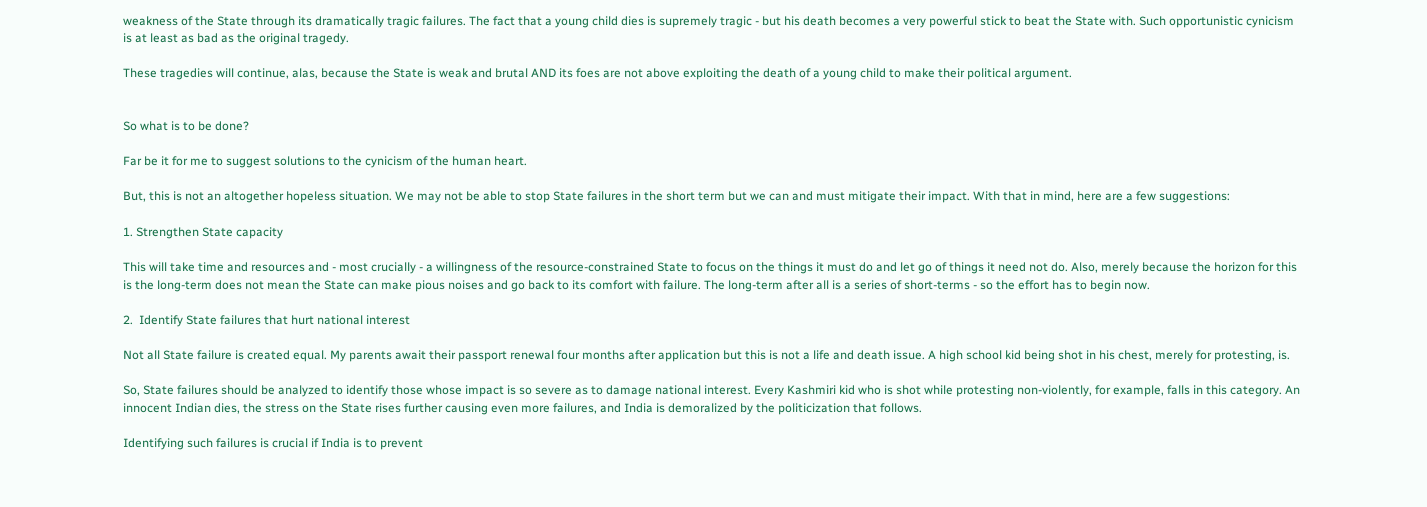weakness of the State through its dramatically tragic failures. The fact that a young child dies is supremely tragic - but his death becomes a very powerful stick to beat the State with. Such opportunistic cynicism is at least as bad as the original tragedy.

These tragedies will continue, alas, because the State is weak and brutal AND its foes are not above exploiting the death of a young child to make their political argument.


So what is to be done?

Far be it for me to suggest solutions to the cynicism of the human heart.

But, this is not an altogether hopeless situation. We may not be able to stop State failures in the short term but we can and must mitigate their impact. With that in mind, here are a few suggestions:

1. Strengthen State capacity

This will take time and resources and - most crucially - a willingness of the resource-constrained State to focus on the things it must do and let go of things it need not do. Also, merely because the horizon for this is the long-term does not mean the State can make pious noises and go back to its comfort with failure. The long-term after all is a series of short-terms - so the effort has to begin now.

2.  Identify State failures that hurt national interest

Not all State failure is created equal. My parents await their passport renewal four months after application but this is not a life and death issue. A high school kid being shot in his chest, merely for protesting, is.

So, State failures should be analyzed to identify those whose impact is so severe as to damage national interest. Every Kashmiri kid who is shot while protesting non-violently, for example, falls in this category. An innocent Indian dies, the stress on the State rises further causing even more failures, and India is demoralized by the politicization that follows.

Identifying such failures is crucial if India is to prevent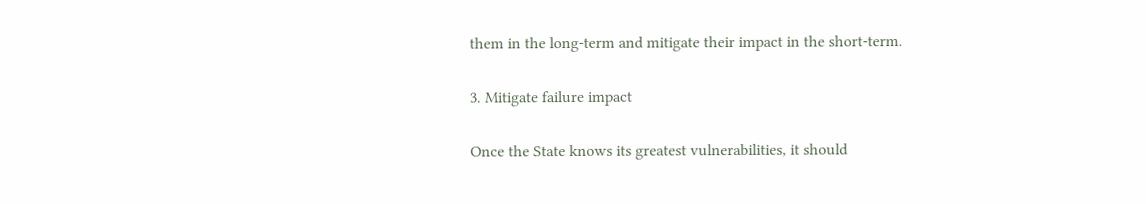them in the long-term and mitigate their impact in the short-term.

3. Mitigate failure impact

Once the State knows its greatest vulnerabilities, it should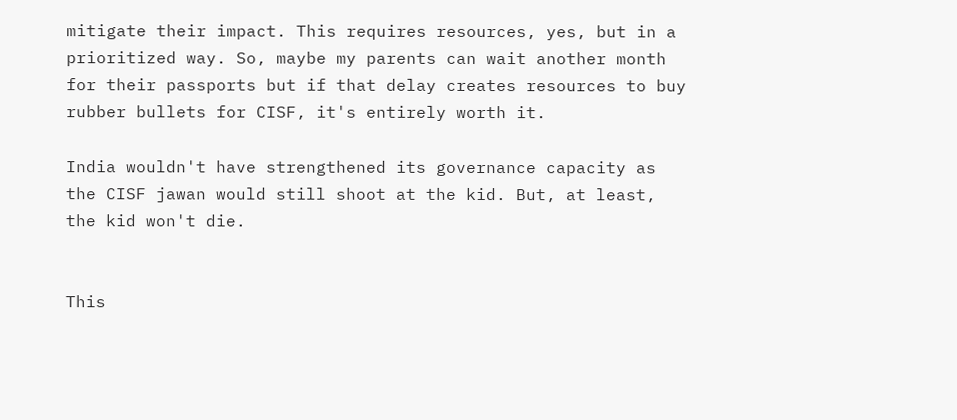mitigate their impact. This requires resources, yes, but in a prioritized way. So, maybe my parents can wait another month for their passports but if that delay creates resources to buy rubber bullets for CISF, it's entirely worth it.

India wouldn't have strengthened its governance capacity as the CISF jawan would still shoot at the kid. But, at least, the kid won't die.


This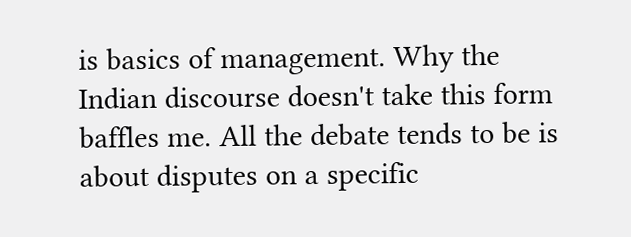is basics of management. Why the Indian discourse doesn't take this form baffles me. All the debate tends to be is about disputes on a specific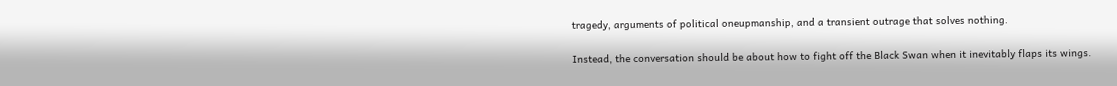tragedy, arguments of political oneupmanship, and a transient outrage that solves nothing.

Instead, the conversation should be about how to fight off the Black Swan when it inevitably flaps its wings.